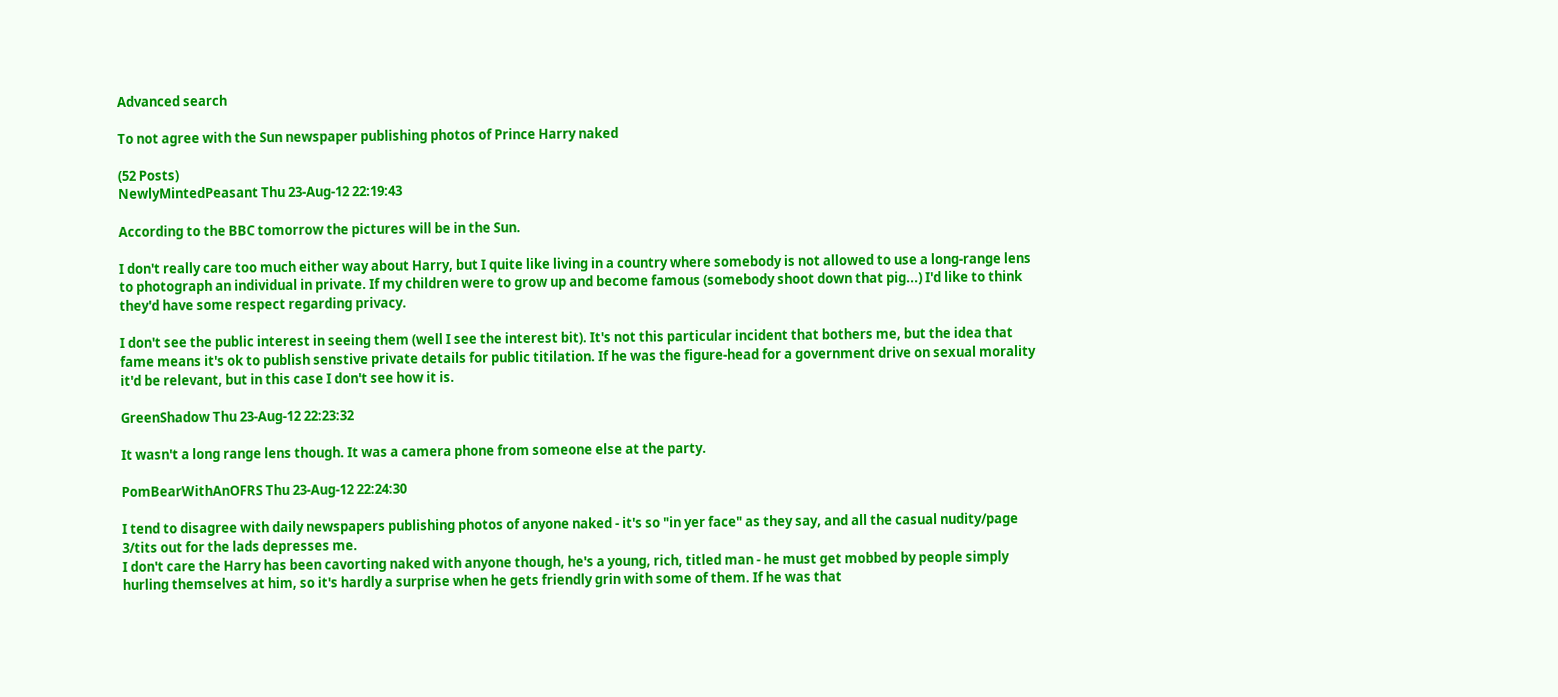Advanced search

To not agree with the Sun newspaper publishing photos of Prince Harry naked

(52 Posts)
NewlyMintedPeasant Thu 23-Aug-12 22:19:43

According to the BBC tomorrow the pictures will be in the Sun.

I don't really care too much either way about Harry, but I quite like living in a country where somebody is not allowed to use a long-range lens to photograph an individual in private. If my children were to grow up and become famous (somebody shoot down that pig...) I'd like to think they'd have some respect regarding privacy.

I don't see the public interest in seeing them (well I see the interest bit). It's not this particular incident that bothers me, but the idea that fame means it's ok to publish senstive private details for public titilation. If he was the figure-head for a government drive on sexual morality it'd be relevant, but in this case I don't see how it is.

GreenShadow Thu 23-Aug-12 22:23:32

It wasn't a long range lens though. It was a camera phone from someone else at the party.

PomBearWithAnOFRS Thu 23-Aug-12 22:24:30

I tend to disagree with daily newspapers publishing photos of anyone naked - it's so "in yer face" as they say, and all the casual nudity/page 3/tits out for the lads depresses me.
I don't care the Harry has been cavorting naked with anyone though, he's a young, rich, titled man - he must get mobbed by people simply hurling themselves at him, so it's hardly a surprise when he gets friendly grin with some of them. If he was that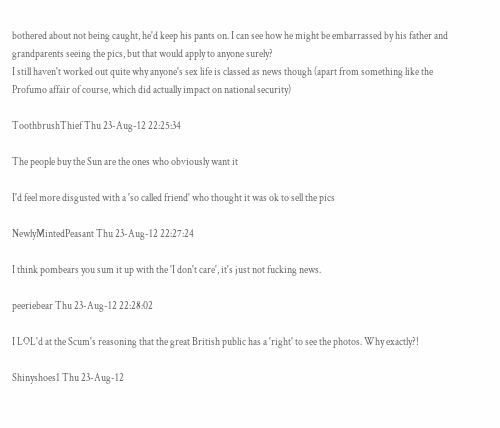bothered about not being caught, he'd keep his pants on. I can see how he might be embarrassed by his father and grandparents seeing the pics, but that would apply to anyone surely?
I still haven't worked out quite why anyone's sex life is classed as news though (apart from something like the Profumo affair of course, which did actually impact on national security)

ToothbrushThief Thu 23-Aug-12 22:25:34

The people buy the Sun are the ones who obviously want it

I'd feel more disgusted with a 'so called friend' who thought it was ok to sell the pics

NewlyMintedPeasant Thu 23-Aug-12 22:27:24

I think pombears you sum it up with the 'I don't care', it's just not fucking news.

peeriebear Thu 23-Aug-12 22:28:02

I LOL'd at the Scum's reasoning that the great British public has a 'right' to see the photos. Why exactly?!

Shinyshoes1 Thu 23-Aug-12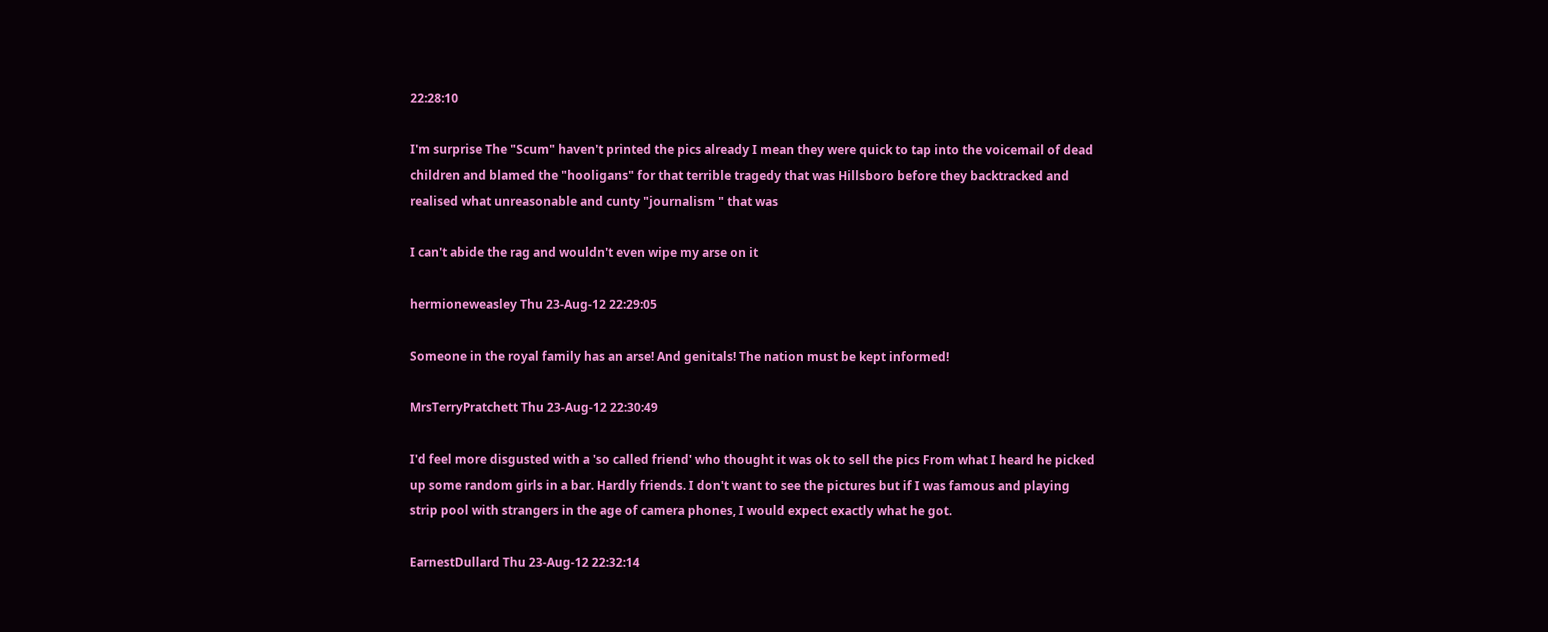22:28:10

I'm surprise The "Scum" haven't printed the pics already I mean they were quick to tap into the voicemail of dead children and blamed the "hooligans" for that terrible tragedy that was Hillsboro before they backtracked and realised what unreasonable and cunty "journalism " that was

I can't abide the rag and wouldn't even wipe my arse on it

hermioneweasley Thu 23-Aug-12 22:29:05

Someone in the royal family has an arse! And genitals! The nation must be kept informed!

MrsTerryPratchett Thu 23-Aug-12 22:30:49

I'd feel more disgusted with a 'so called friend' who thought it was ok to sell the pics From what I heard he picked up some random girls in a bar. Hardly friends. I don't want to see the pictures but if I was famous and playing strip pool with strangers in the age of camera phones, I would expect exactly what he got.

EarnestDullard Thu 23-Aug-12 22:32:14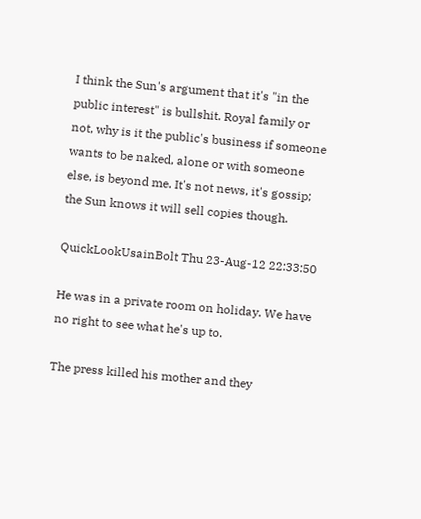I think the Sun's argument that it's "in the public interest" is bullshit. Royal family or not, why is it the public's business if someone wants to be naked, alone or with someone else, is beyond me. It's not news, it's gossip; the Sun knows it will sell copies though.

QuickLookUsainBolt Thu 23-Aug-12 22:33:50

He was in a private room on holiday. We have no right to see what he's up to.

The press killed his mother and they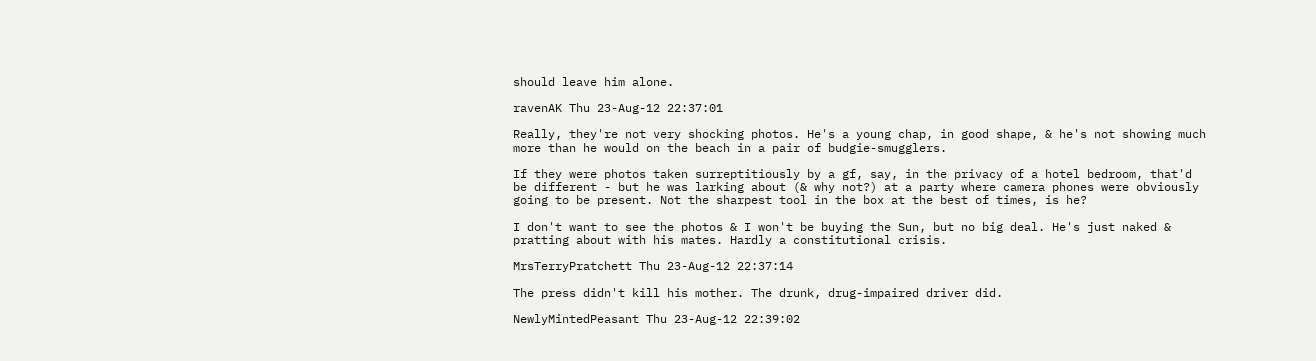should leave him alone.

ravenAK Thu 23-Aug-12 22:37:01

Really, they're not very shocking photos. He's a young chap, in good shape, & he's not showing much more than he would on the beach in a pair of budgie-smugglers.

If they were photos taken surreptitiously by a gf, say, in the privacy of a hotel bedroom, that'd be different - but he was larking about (& why not?) at a party where camera phones were obviously going to be present. Not the sharpest tool in the box at the best of times, is he?

I don't want to see the photos & I won't be buying the Sun, but no big deal. He's just naked & pratting about with his mates. Hardly a constitutional crisis.

MrsTerryPratchett Thu 23-Aug-12 22:37:14

The press didn't kill his mother. The drunk, drug-impaired driver did.

NewlyMintedPeasant Thu 23-Aug-12 22:39:02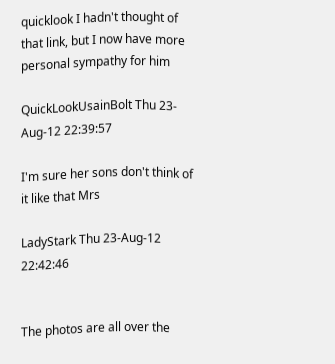quicklook I hadn't thought of that link, but I now have more personal sympathy for him

QuickLookUsainBolt Thu 23-Aug-12 22:39:57

I'm sure her sons don't think of it like that Mrs

LadyStark Thu 23-Aug-12 22:42:46


The photos are all over the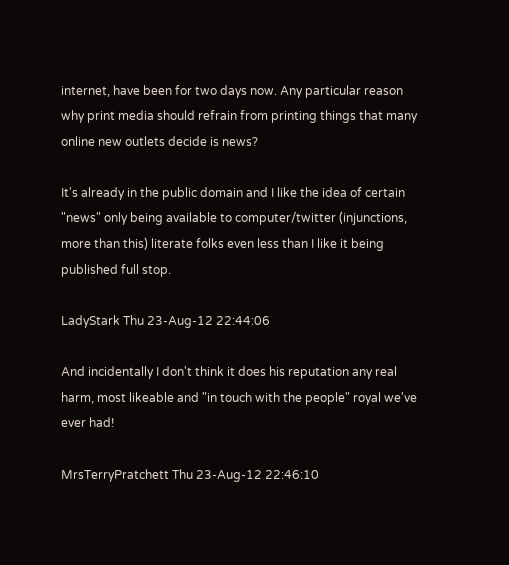internet, have been for two days now. Any particular reason why print media should refrain from printing things that many online new outlets decide is news?

It's already in the public domain and I like the idea of certain "news" only being available to computer/twitter (injunctions, more than this) literate folks even less than I like it being published full stop.

LadyStark Thu 23-Aug-12 22:44:06

And incidentally I don't think it does his reputation any real harm, most likeable and "in touch with the people" royal we've ever had!

MrsTerryPratchett Thu 23-Aug-12 22:46:10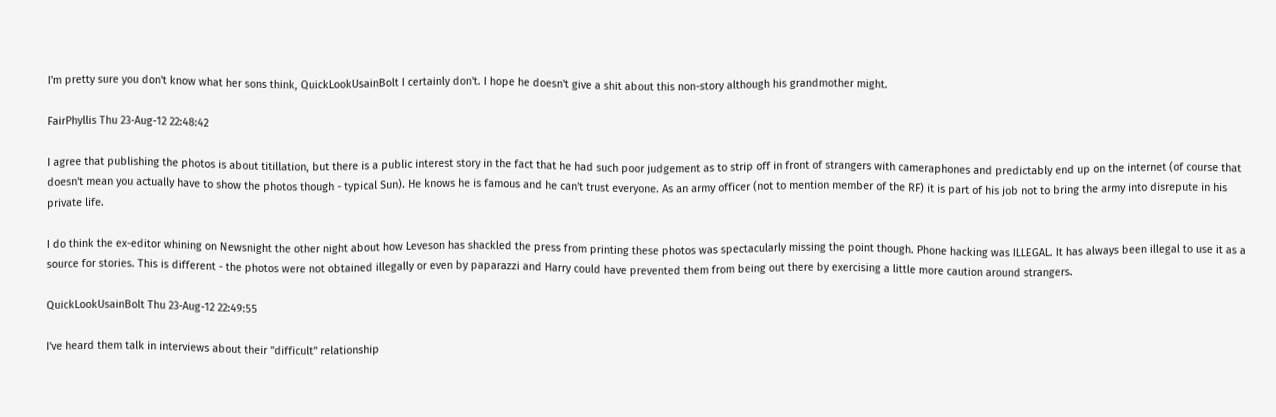I'm pretty sure you don't know what her sons think, QuickLookUsainBolt I certainly don't. I hope he doesn't give a shit about this non-story although his grandmother might.

FairPhyllis Thu 23-Aug-12 22:48:42

I agree that publishing the photos is about titillation, but there is a public interest story in the fact that he had such poor judgement as to strip off in front of strangers with cameraphones and predictably end up on the internet (of course that doesn't mean you actually have to show the photos though - typical Sun). He knows he is famous and he can't trust everyone. As an army officer (not to mention member of the RF) it is part of his job not to bring the army into disrepute in his private life.

I do think the ex-editor whining on Newsnight the other night about how Leveson has shackled the press from printing these photos was spectacularly missing the point though. Phone hacking was ILLEGAL. It has always been illegal to use it as a source for stories. This is different - the photos were not obtained illegally or even by paparazzi and Harry could have prevented them from being out there by exercising a little more caution around strangers.

QuickLookUsainBolt Thu 23-Aug-12 22:49:55

I've heard them talk in interviews about their "difficult" relationship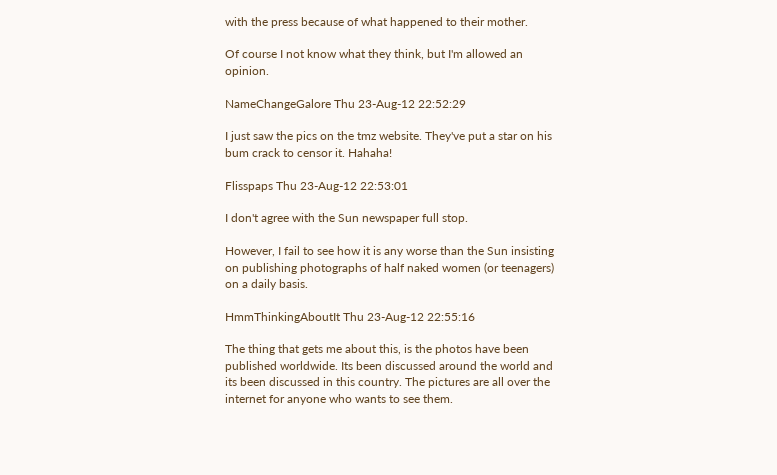with the press because of what happened to their mother.

Of course I not know what they think, but I'm allowed an opinion.

NameChangeGalore Thu 23-Aug-12 22:52:29

I just saw the pics on the tmz website. They've put a star on his bum crack to censor it. Hahaha!

Flisspaps Thu 23-Aug-12 22:53:01

I don't agree with the Sun newspaper full stop.

However, I fail to see how it is any worse than the Sun insisting on publishing photographs of half naked women (or teenagers) on a daily basis.

HmmThinkingAboutIt Thu 23-Aug-12 22:55:16

The thing that gets me about this, is the photos have been published worldwide. Its been discussed around the world and its been discussed in this country. The pictures are all over the internet for anyone who wants to see them.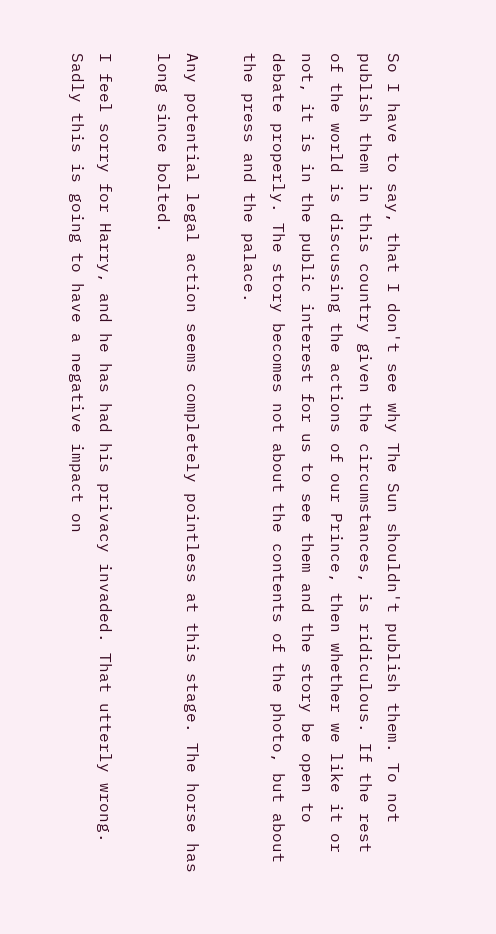So I have to say, that I don't see why The Sun shouldn't publish them. To not publish them in this country given the circumstances, is ridiculous. If the rest of the world is discussing the actions of our Prince, then whether we like it or not, it is in the public interest for us to see them and the story be open to debate properly. The story becomes not about the contents of the photo, but about the press and the palace.

Any potential legal action seems completely pointless at this stage. The horse has long since bolted.

I feel sorry for Harry, and he has had his privacy invaded. That utterly wrong. Sadly this is going to have a negative impact on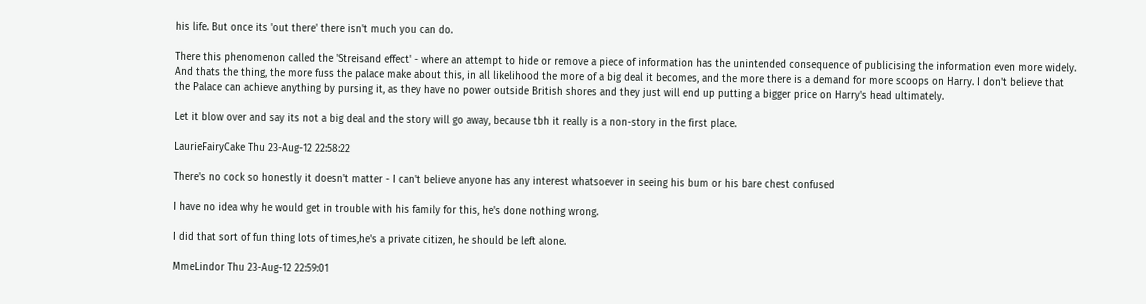his life. But once its 'out there' there isn't much you can do.

There this phenomenon called the 'Streisand effect' - where an attempt to hide or remove a piece of information has the unintended consequence of publicising the information even more widely. And thats the thing, the more fuss the palace make about this, in all likelihood the more of a big deal it becomes, and the more there is a demand for more scoops on Harry. I don't believe that the Palace can achieve anything by pursing it, as they have no power outside British shores and they just will end up putting a bigger price on Harry's head ultimately.

Let it blow over and say its not a big deal and the story will go away, because tbh it really is a non-story in the first place.

LaurieFairyCake Thu 23-Aug-12 22:58:22

There's no cock so honestly it doesn't matter - I can't believe anyone has any interest whatsoever in seeing his bum or his bare chest confused

I have no idea why he would get in trouble with his family for this, he's done nothing wrong.

I did that sort of fun thing lots of times,he's a private citizen, he should be left alone.

MmeLindor Thu 23-Aug-12 22:59:01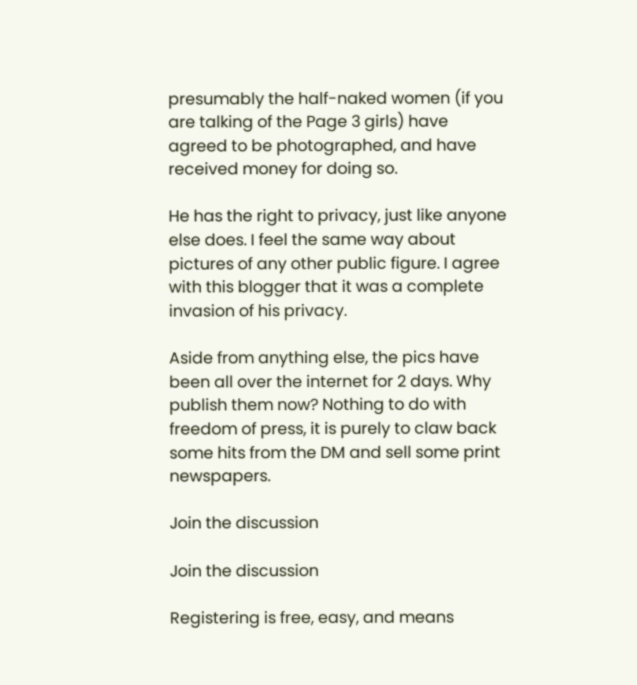presumably the half-naked women (if you are talking of the Page 3 girls) have agreed to be photographed, and have received money for doing so.

He has the right to privacy, just like anyone else does. I feel the same way about pictures of any other public figure. I agree with this blogger that it was a complete invasion of his privacy.

Aside from anything else, the pics have been all over the internet for 2 days. Why publish them now? Nothing to do with freedom of press, it is purely to claw back some hits from the DM and sell some print newspapers.

Join the discussion

Join the discussion

Registering is free, easy, and means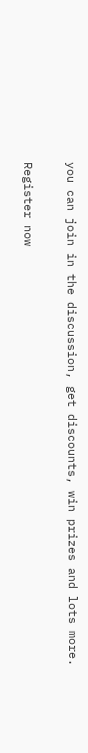you can join in the discussion, get discounts, win prizes and lots more.

Register now